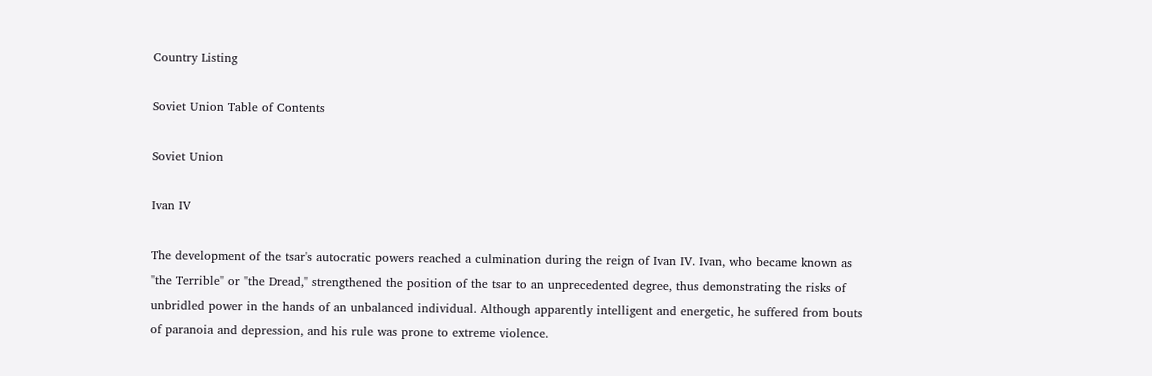Country Listing

Soviet Union Table of Contents

Soviet Union

Ivan IV

The development of the tsar's autocratic powers reached a culmination during the reign of Ivan IV. Ivan, who became known as "the Terrible" or "the Dread," strengthened the position of the tsar to an unprecedented degree, thus demonstrating the risks of unbridled power in the hands of an unbalanced individual. Although apparently intelligent and energetic, he suffered from bouts of paranoia and depression, and his rule was prone to extreme violence.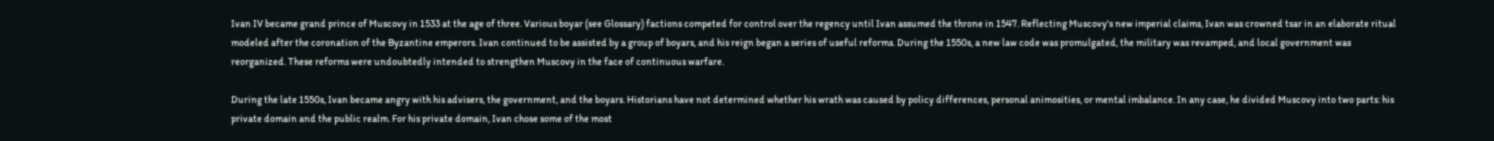Ivan IV became grand prince of Muscovy in 1533 at the age of three. Various boyar (see Glossary) factions competed for control over the regency until Ivan assumed the throne in 1547. Reflecting Muscovy's new imperial claims, Ivan was crowned tsar in an elaborate ritual modeled after the coronation of the Byzantine emperors. Ivan continued to be assisted by a group of boyars, and his reign began a series of useful reforms. During the 1550s, a new law code was promulgated, the military was revamped, and local government was reorganized. These reforms were undoubtedly intended to strengthen Muscovy in the face of continuous warfare.

During the late 1550s, Ivan became angry with his advisers, the government, and the boyars. Historians have not determined whether his wrath was caused by policy differences, personal animosities, or mental imbalance. In any case, he divided Muscovy into two parts: his private domain and the public realm. For his private domain, Ivan chose some of the most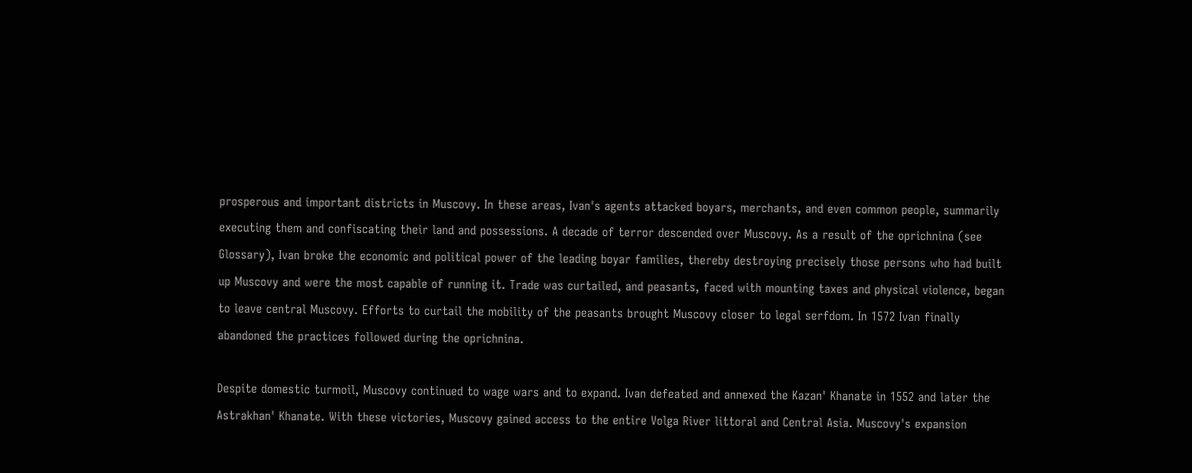prosperous and important districts in Muscovy. In these areas, Ivan's agents attacked boyars, merchants, and even common people, summarily executing them and confiscating their land and possessions. A decade of terror descended over Muscovy. As a result of the oprichnina (see Glossary), Ivan broke the economic and political power of the leading boyar families, thereby destroying precisely those persons who had built up Muscovy and were the most capable of running it. Trade was curtailed, and peasants, faced with mounting taxes and physical violence, began to leave central Muscovy. Efforts to curtail the mobility of the peasants brought Muscovy closer to legal serfdom. In 1572 Ivan finally abandoned the practices followed during the oprichnina.

Despite domestic turmoil, Muscovy continued to wage wars and to expand. Ivan defeated and annexed the Kazan' Khanate in 1552 and later the Astrakhan' Khanate. With these victories, Muscovy gained access to the entire Volga River littoral and Central Asia. Muscovy's expansion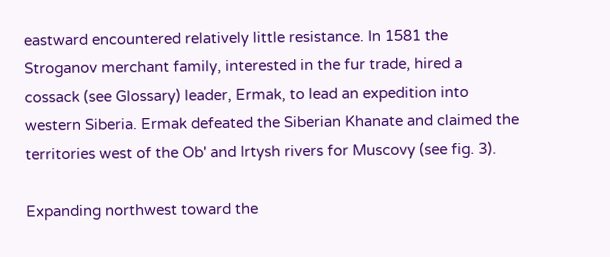eastward encountered relatively little resistance. In 1581 the Stroganov merchant family, interested in the fur trade, hired a cossack (see Glossary) leader, Ermak, to lead an expedition into western Siberia. Ermak defeated the Siberian Khanate and claimed the territories west of the Ob' and Irtysh rivers for Muscovy (see fig. 3).

Expanding northwest toward the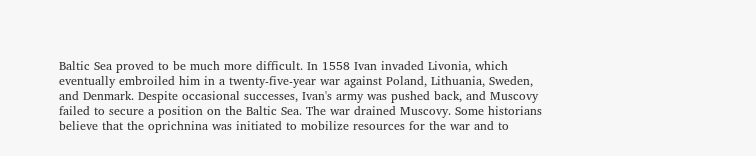Baltic Sea proved to be much more difficult. In 1558 Ivan invaded Livonia, which eventually embroiled him in a twenty-five-year war against Poland, Lithuania, Sweden, and Denmark. Despite occasional successes, Ivan's army was pushed back, and Muscovy failed to secure a position on the Baltic Sea. The war drained Muscovy. Some historians believe that the oprichnina was initiated to mobilize resources for the war and to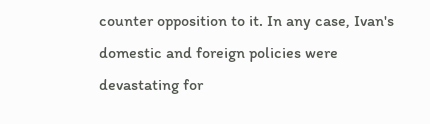counter opposition to it. In any case, Ivan's domestic and foreign policies were devastating for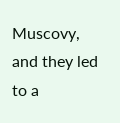Muscovy, and they led to a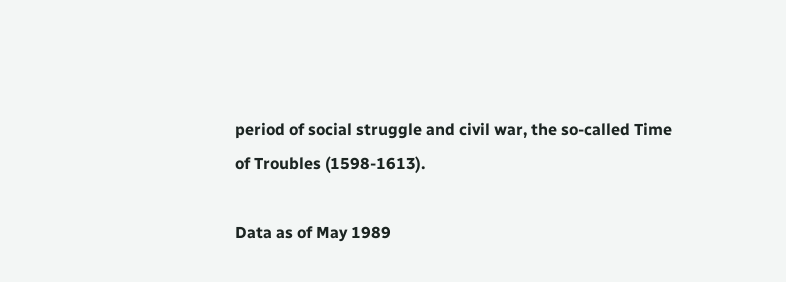period of social struggle and civil war, the so-called Time of Troubles (1598-1613).

Data as of May 1989